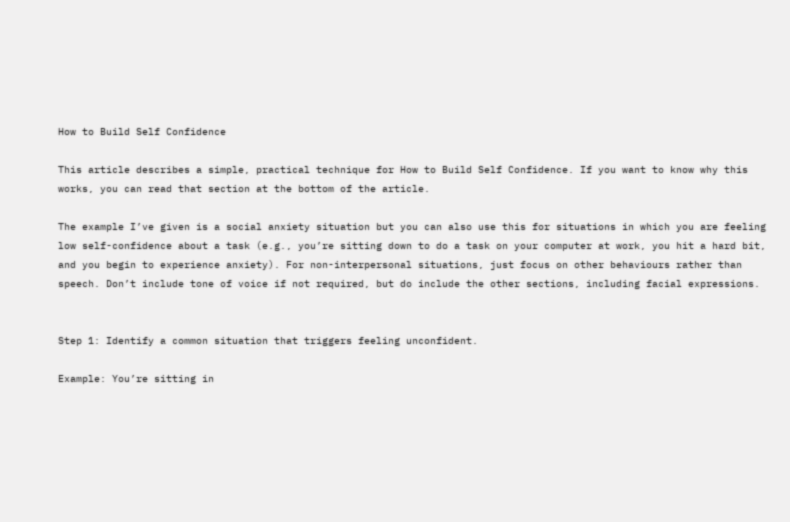How to Build Self Confidence

This article describes a simple, practical technique for How to Build Self Confidence. If you want to know why this works, you can read that section at the bottom of the article.

The example I’ve given is a social anxiety situation but you can also use this for situations in which you are feeling low self-confidence about a task (e.g., you’re sitting down to do a task on your computer at work, you hit a hard bit, and you begin to experience anxiety). For non-interpersonal situations, just focus on other behaviours rather than speech. Don’t include tone of voice if not required, but do include the other sections, including facial expressions.


Step 1: Identify a common situation that triggers feeling unconfident.

Example: You’re sitting in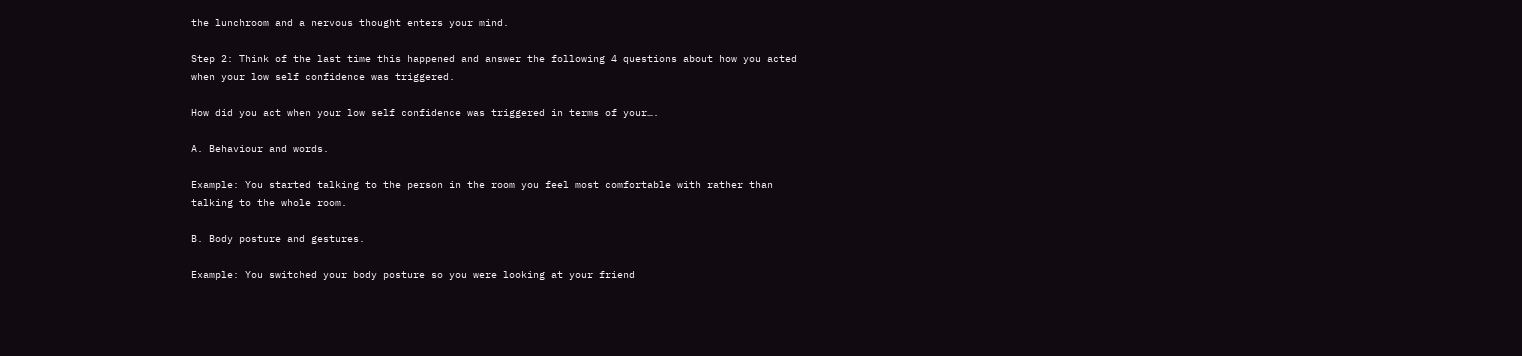the lunchroom and a nervous thought enters your mind.

Step 2: Think of the last time this happened and answer the following 4 questions about how you acted when your low self confidence was triggered.

How did you act when your low self confidence was triggered in terms of your….

A. Behaviour and words.

Example: You started talking to the person in the room you feel most comfortable with rather than talking to the whole room.

B. Body posture and gestures.

Example: You switched your body posture so you were looking at your friend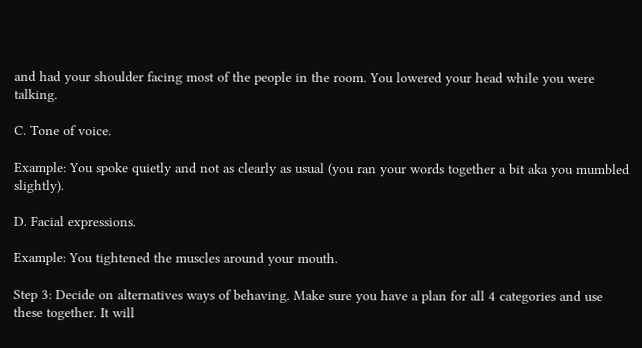and had your shoulder facing most of the people in the room. You lowered your head while you were talking.

C. Tone of voice.

Example: You spoke quietly and not as clearly as usual (you ran your words together a bit aka you mumbled slightly).

D. Facial expressions.

Example: You tightened the muscles around your mouth.

Step 3: Decide on alternatives ways of behaving. Make sure you have a plan for all 4 categories and use these together. It will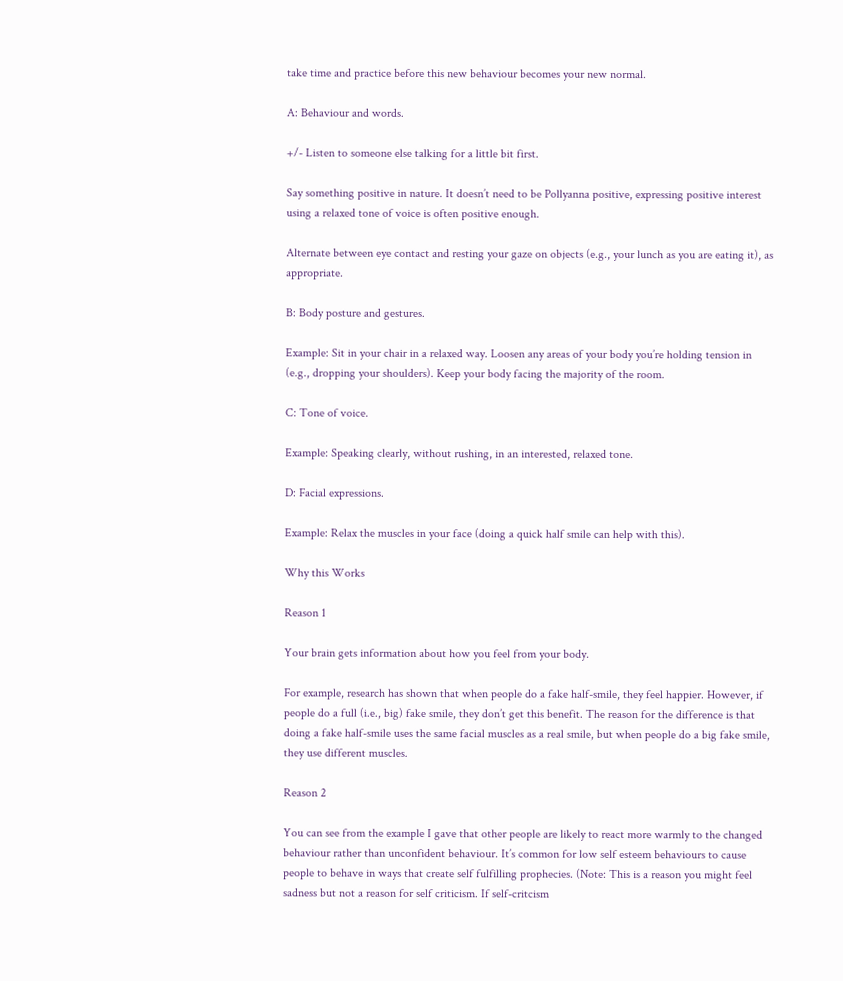take time and practice before this new behaviour becomes your new normal.

A: Behaviour and words.

+/- Listen to someone else talking for a little bit first.

Say something positive in nature. It doesn’t need to be Pollyanna positive, expressing positive interest using a relaxed tone of voice is often positive enough.

Alternate between eye contact and resting your gaze on objects (e.g., your lunch as you are eating it), as appropriate.

B: Body posture and gestures.

Example: Sit in your chair in a relaxed way. Loosen any areas of your body you’re holding tension in (e.g., dropping your shoulders). Keep your body facing the majority of the room.

C: Tone of voice.

Example: Speaking clearly, without rushing, in an interested, relaxed tone.

D: Facial expressions.

Example: Relax the muscles in your face (doing a quick half smile can help with this).

Why this Works

Reason 1

Your brain gets information about how you feel from your body.

For example, research has shown that when people do a fake half-smile, they feel happier. However, if people do a full (i.e., big) fake smile, they don’t get this benefit. The reason for the difference is that doing a fake half-smile uses the same facial muscles as a real smile, but when people do a big fake smile, they use different muscles.

Reason 2

You can see from the example I gave that other people are likely to react more warmly to the changed behaviour rather than unconfident behaviour. It’s common for low self esteem behaviours to cause people to behave in ways that create self fulfilling prophecies. (Note: This is a reason you might feel sadness but not a reason for self criticism. If self-critcism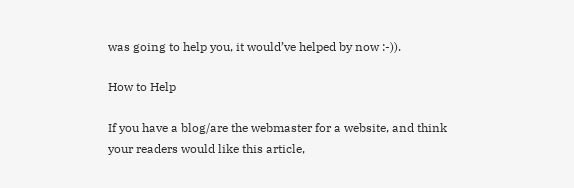was going to help you, it would’ve helped by now :-)).

How to Help

If you have a blog/are the webmaster for a website, and think your readers would like this article,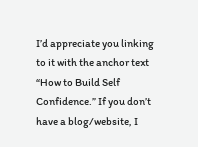I’d appreciate you linking to it with the anchor text “How to Build Self Confidence.” If you don’t have a blog/website, I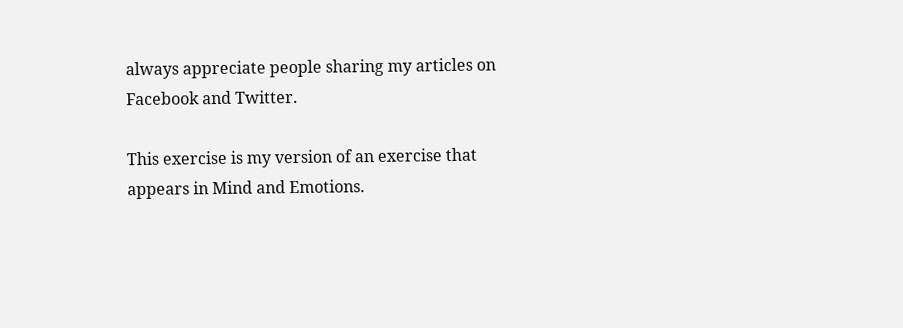always appreciate people sharing my articles on Facebook and Twitter.

This exercise is my version of an exercise that appears in Mind and Emotions.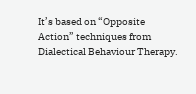It’s based on “Opposite Action” techniques from Dialectical Behaviour Therapy.